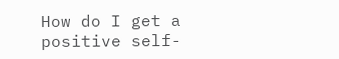How do I get a positive self-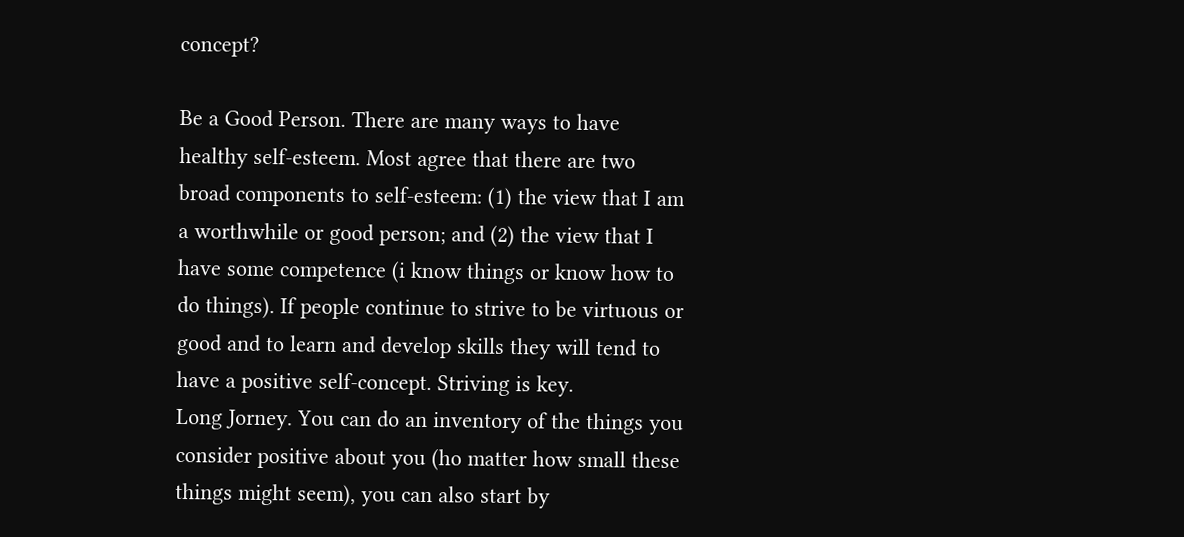concept?

Be a Good Person. There are many ways to have healthy self-esteem. Most agree that there are two broad components to self-esteem: (1) the view that I am a worthwhile or good person; and (2) the view that I have some competence (i know things or know how to do things). If people continue to strive to be virtuous or good and to learn and develop skills they will tend to have a positive self-concept. Striving is key.
Long Jorney. You can do an inventory of the things you consider positive about you (ho matter how small these things might seem), you can also start by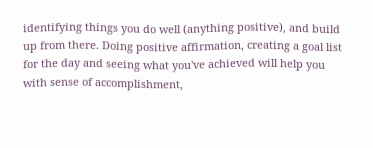identifying things you do well (anything positive), and build up from there. Doing positive affirmation, creating a goal list for the day and seeing what you've achieved will help you with sense of accomplishment,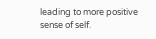leading to more positive sense of self.